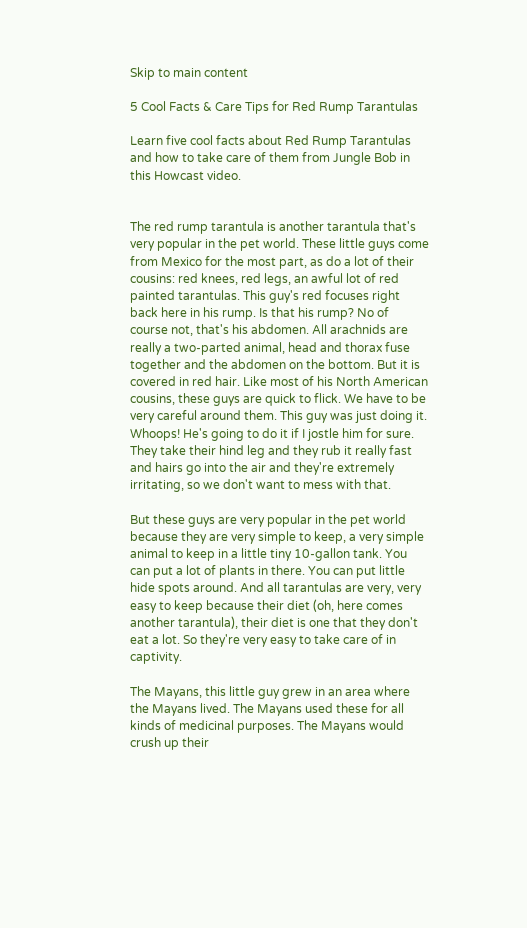Skip to main content

5 Cool Facts & Care Tips for Red Rump Tarantulas

Learn five cool facts about Red Rump Tarantulas and how to take care of them from Jungle Bob in this Howcast video.


The red rump tarantula is another tarantula that's very popular in the pet world. These little guys come from Mexico for the most part, as do a lot of their cousins: red knees, red legs, an awful lot of red painted tarantulas. This guy's red focuses right back here in his rump. Is that his rump? No of course not, that's his abdomen. All arachnids are really a two-parted animal, head and thorax fuse together and the abdomen on the bottom. But it is covered in red hair. Like most of his North American cousins, these guys are quick to flick. We have to be very careful around them. This guy was just doing it. Whoops! He's going to do it if I jostle him for sure. They take their hind leg and they rub it really fast and hairs go into the air and they're extremely irritating, so we don't want to mess with that.

But these guys are very popular in the pet world because they are very simple to keep, a very simple animal to keep in a little tiny 10-gallon tank. You can put a lot of plants in there. You can put little hide spots around. And all tarantulas are very, very easy to keep because their diet (oh, here comes another tarantula), their diet is one that they don't eat a lot. So they're very easy to take care of in captivity.

The Mayans, this little guy grew in an area where the Mayans lived. The Mayans used these for all kinds of medicinal purposes. The Mayans would crush up their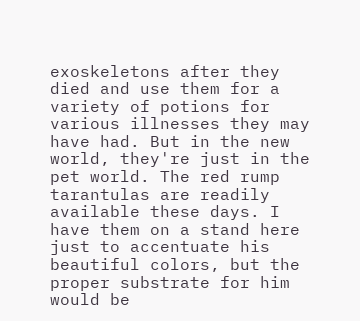exoskeletons after they died and use them for a variety of potions for various illnesses they may have had. But in the new world, they're just in the pet world. The red rump tarantulas are readily available these days. I have them on a stand here just to accentuate his beautiful colors, but the proper substrate for him would be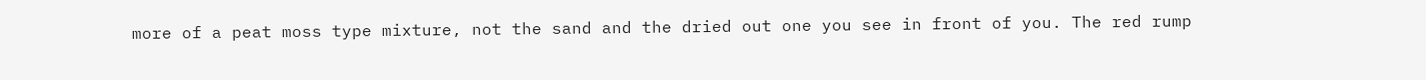more of a peat moss type mixture, not the sand and the dried out one you see in front of you. The red rump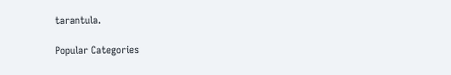tarantula.

Popular Categories